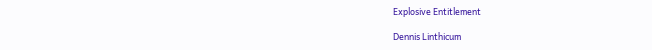Explosive Entitlement

Dennis Linthicum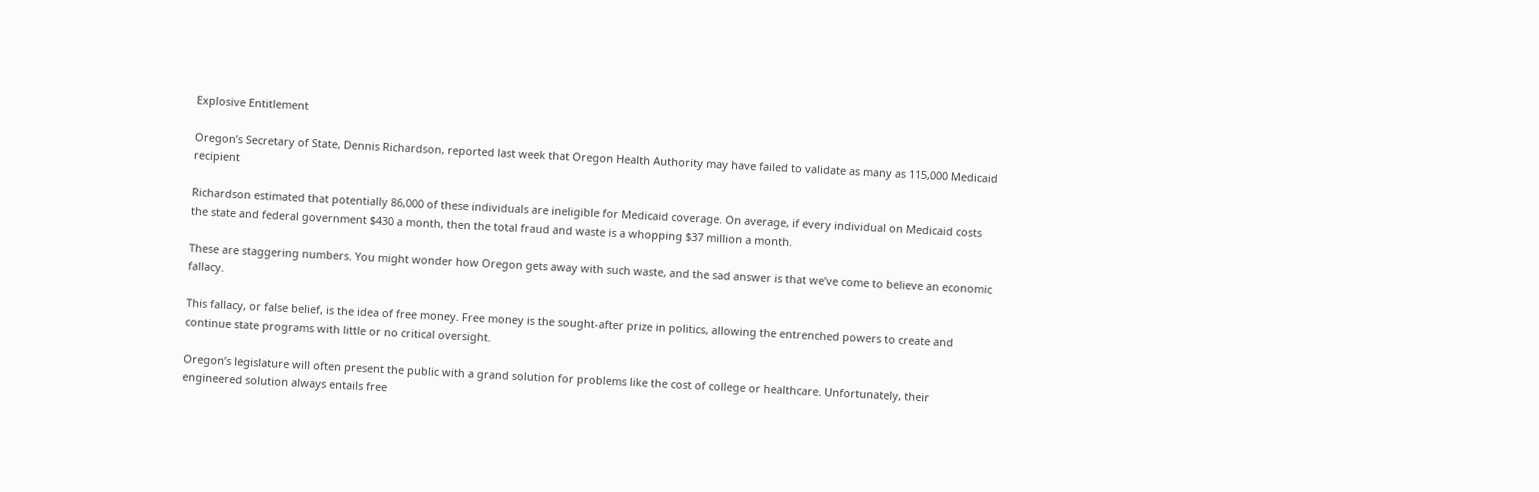Explosive Entitlement

Oregon’s Secretary of State, Dennis Richardson, reported last week that Oregon Health Authority may have failed to validate as many as 115,000 Medicaid recipient

Richardson estimated that potentially 86,000 of these individuals are ineligible for Medicaid coverage. On average, if every individual on Medicaid costs the state and federal government $430 a month, then the total fraud and waste is a whopping $37 million a month.

These are staggering numbers. You might wonder how Oregon gets away with such waste, and the sad answer is that we’ve come to believe an economic fallacy.

This fallacy, or false belief, is the idea of free money. Free money is the sought-after prize in politics, allowing the entrenched powers to create and continue state programs with little or no critical oversight.

Oregon’s legislature will often present the public with a grand solution for problems like the cost of college or healthcare. Unfortunately, their engineered solution always entails free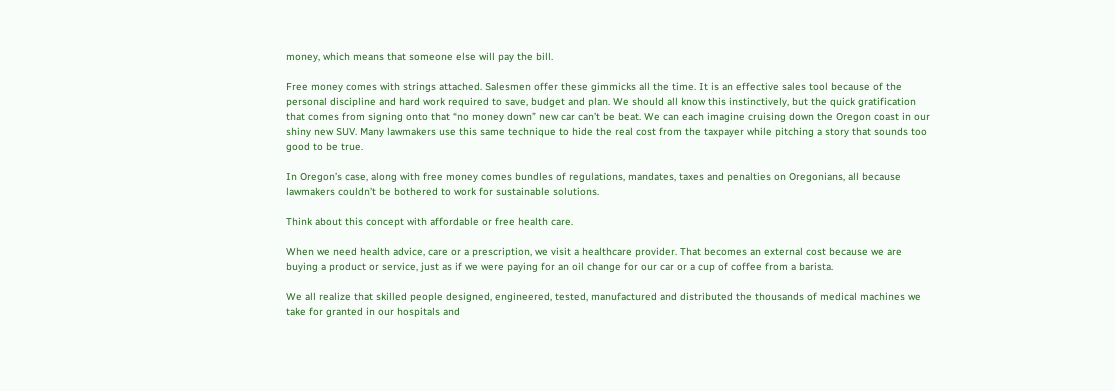money, which means that someone else will pay the bill.

Free money comes with strings attached. Salesmen offer these gimmicks all the time. It is an effective sales tool because of the personal discipline and hard work required to save, budget and plan. We should all know this instinctively, but the quick gratification that comes from signing onto that “no money down” new car can’t be beat. We can each imagine cruising down the Oregon coast in our shiny new SUV. Many lawmakers use this same technique to hide the real cost from the taxpayer while pitching a story that sounds too good to be true.

In Oregon’s case, along with free money comes bundles of regulations, mandates, taxes and penalties on Oregonians, all because lawmakers couldn’t be bothered to work for sustainable solutions.

Think about this concept with affordable or free health care.

When we need health advice, care or a prescription, we visit a healthcare provider. That becomes an external cost because we are buying a product or service, just as if we were paying for an oil change for our car or a cup of coffee from a barista.

We all realize that skilled people designed, engineered, tested, manufactured and distributed the thousands of medical machines we take for granted in our hospitals and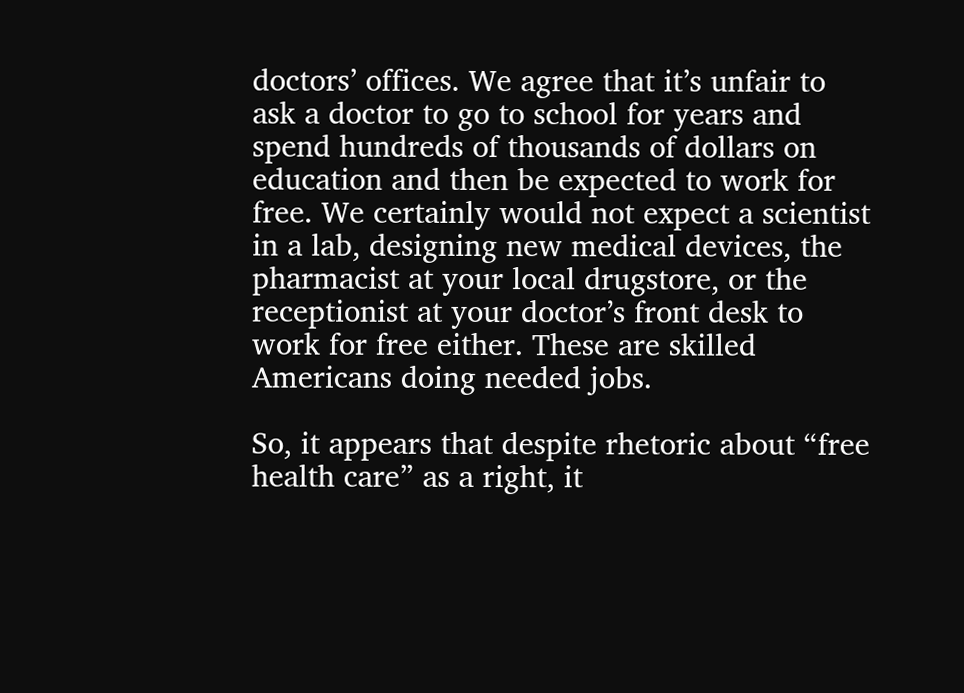doctors’ offices. We agree that it’s unfair to ask a doctor to go to school for years and spend hundreds of thousands of dollars on education and then be expected to work for free. We certainly would not expect a scientist in a lab, designing new medical devices, the pharmacist at your local drugstore, or the receptionist at your doctor’s front desk to work for free either. These are skilled Americans doing needed jobs.

So, it appears that despite rhetoric about “free health care” as a right, it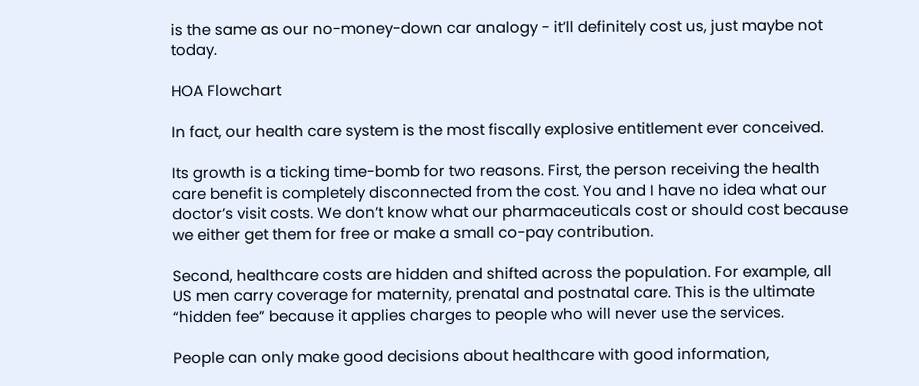is the same as our no-money-down car analogy - it’ll definitely cost us, just maybe not today.

HOA Flowchart

In fact, our health care system is the most fiscally explosive entitlement ever conceived.

Its growth is a ticking time-bomb for two reasons. First, the person receiving the health care benefit is completely disconnected from the cost. You and I have no idea what our doctor’s visit costs. We don’t know what our pharmaceuticals cost or should cost because we either get them for free or make a small co-pay contribution.

Second, healthcare costs are hidden and shifted across the population. For example, all US men carry coverage for maternity, prenatal and postnatal care. This is the ultimate “hidden fee” because it applies charges to people who will never use the services.

People can only make good decisions about healthcare with good information,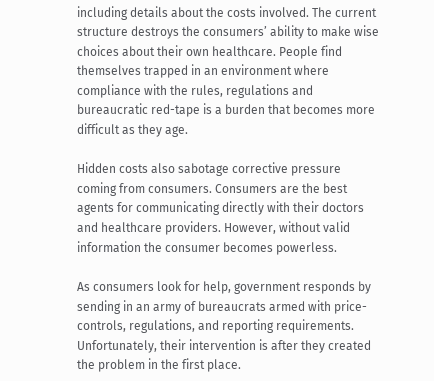including details about the costs involved. The current structure destroys the consumers’ ability to make wise choices about their own healthcare. People find themselves trapped in an environment where compliance with the rules, regulations and bureaucratic red-tape is a burden that becomes more difficult as they age.

Hidden costs also sabotage corrective pressure coming from consumers. Consumers are the best agents for communicating directly with their doctors and healthcare providers. However, without valid information the consumer becomes powerless.

As consumers look for help, government responds by sending in an army of bureaucrats armed with price-controls, regulations, and reporting requirements. Unfortunately, their intervention is after they created the problem in the first place.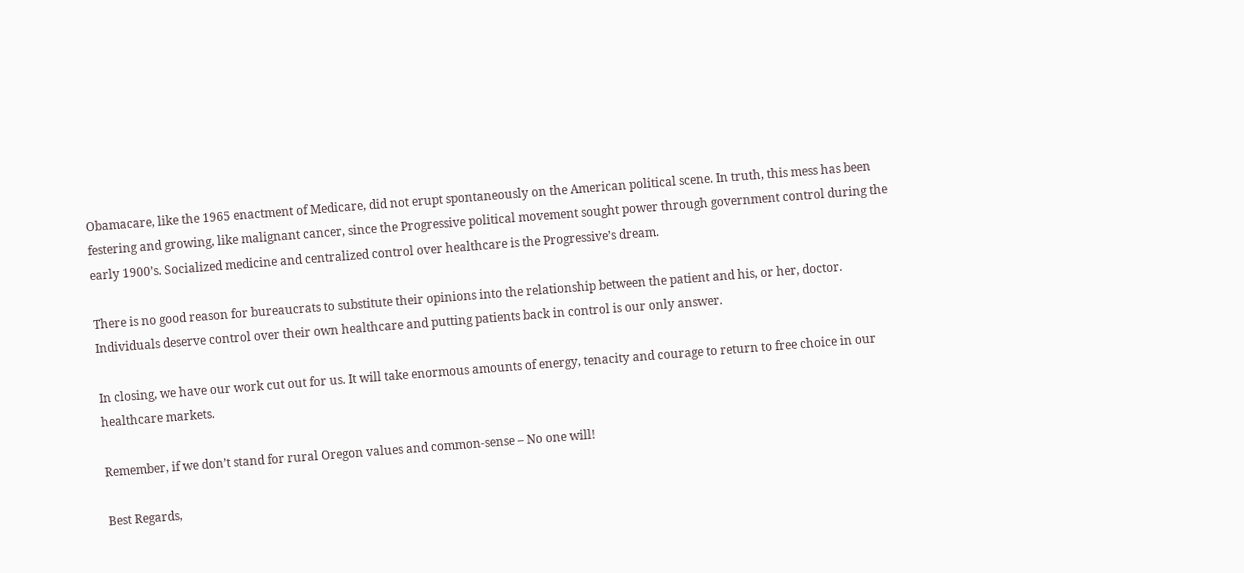Obamacare, like the 1965 enactment of Medicare, did not erupt spontaneously on the American political scene. In truth, this mess has been festering and growing, like malignant cancer, since the Progressive political movement sought power through government control during the early 1900’s. Socialized medicine and centralized control over healthcare is the Progressive’s dream.

There is no good reason for bureaucrats to substitute their opinions into the relationship between the patient and his, or her, doctor. Individuals deserve control over their own healthcare and putting patients back in control is our only answer.

In closing, we have our work cut out for us. It will take enormous amounts of energy, tenacity and courage to return to free choice in our healthcare markets.

Remember, if we don’t stand for rural Oregon values and common-sense – No one will!

Best Regards,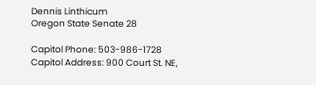Dennis Linthicum
Oregon State Senate 28

Capitol Phone: 503-986-1728
Capitol Address: 900 Court St. NE,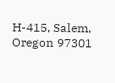H-415, Salem, Oregon 97301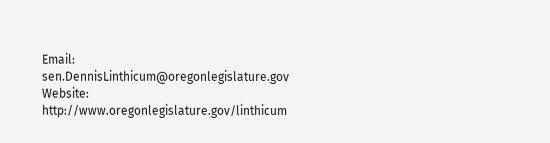Email: sen.DennisLinthicum@oregonlegislature.gov
Website: http://www.oregonlegislature.gov/linthicum